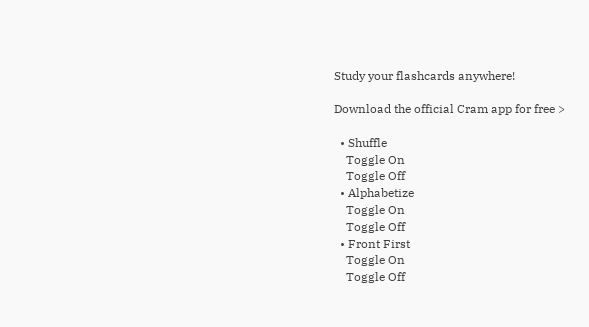Study your flashcards anywhere!

Download the official Cram app for free >

  • Shuffle
    Toggle On
    Toggle Off
  • Alphabetize
    Toggle On
    Toggle Off
  • Front First
    Toggle On
    Toggle Off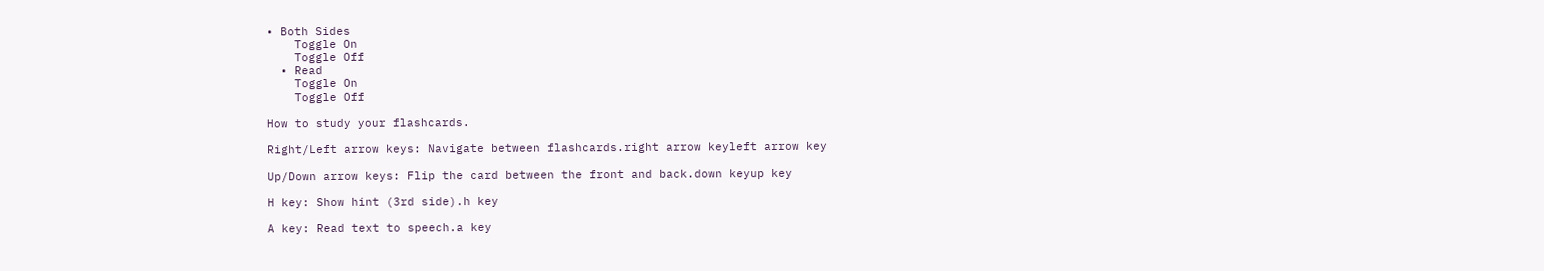• Both Sides
    Toggle On
    Toggle Off
  • Read
    Toggle On
    Toggle Off

How to study your flashcards.

Right/Left arrow keys: Navigate between flashcards.right arrow keyleft arrow key

Up/Down arrow keys: Flip the card between the front and back.down keyup key

H key: Show hint (3rd side).h key

A key: Read text to speech.a key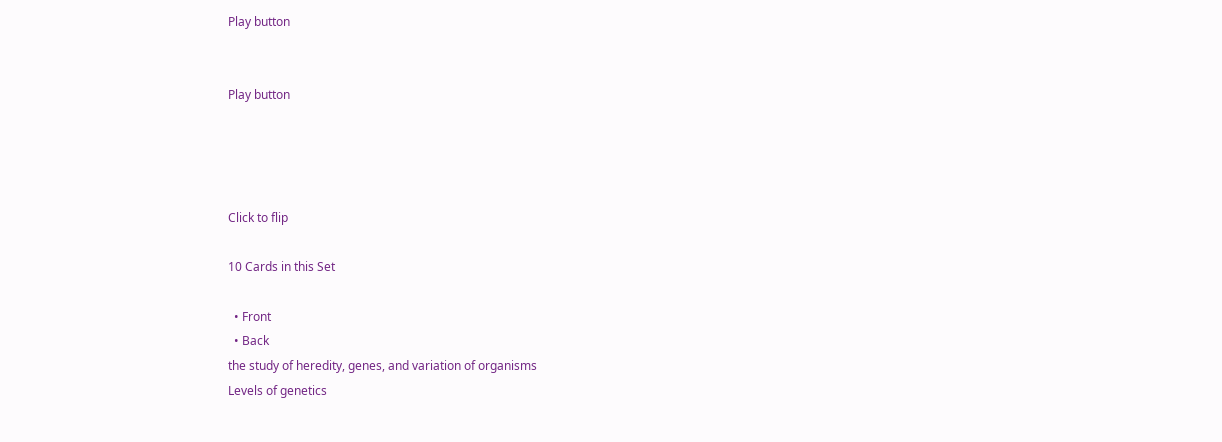Play button


Play button




Click to flip

10 Cards in this Set

  • Front
  • Back
the study of heredity, genes, and variation of organisms
Levels of genetics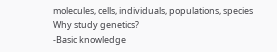molecules, cells, individuals, populations, species
Why study genetics?
-Basic knowledge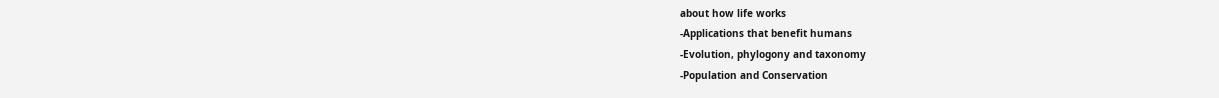about how life works
-Applications that benefit humans
-Evolution, phylogony and taxonomy
-Population and Conservation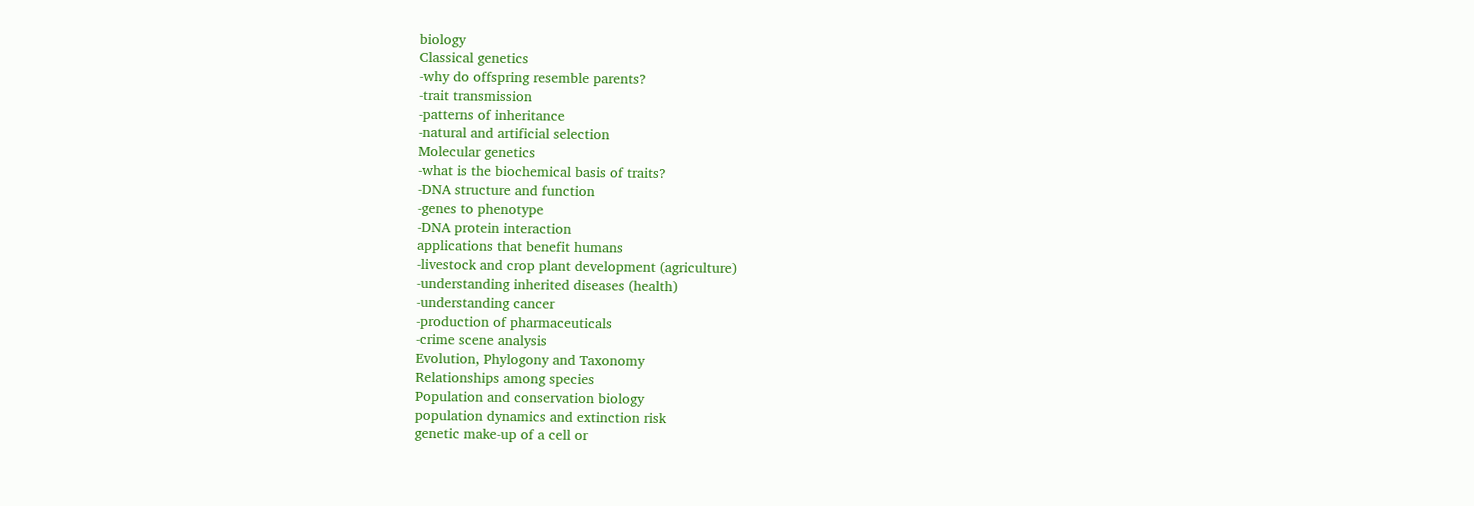biology
Classical genetics
-why do offspring resemble parents?
-trait transmission
-patterns of inheritance
-natural and artificial selection
Molecular genetics
-what is the biochemical basis of traits?
-DNA structure and function
-genes to phenotype
-DNA protein interaction
applications that benefit humans
-livestock and crop plant development (agriculture)
-understanding inherited diseases (health)
-understanding cancer
-production of pharmaceuticals
-crime scene analysis
Evolution, Phylogony and Taxonomy
Relationships among species
Population and conservation biology
population dynamics and extinction risk
genetic make-up of a cell or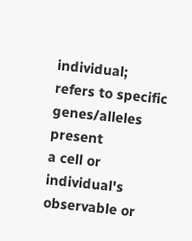individual; refers to specific genes/alleles present
a cell or individual's observable or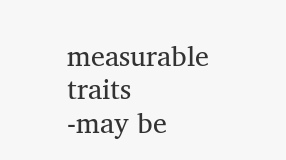measurable traits
-may be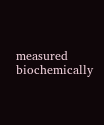measured biochemically